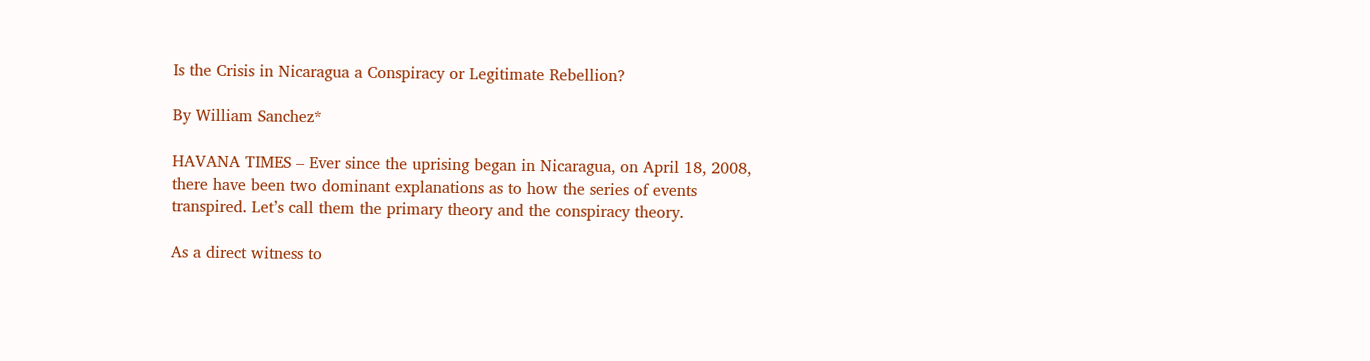Is the Crisis in Nicaragua a Conspiracy or Legitimate Rebellion?

By William Sanchez*

HAVANA TIMES – Ever since the uprising began in Nicaragua, on April 18, 2008, there have been two dominant explanations as to how the series of events transpired. Let’s call them the primary theory and the conspiracy theory.

As a direct witness to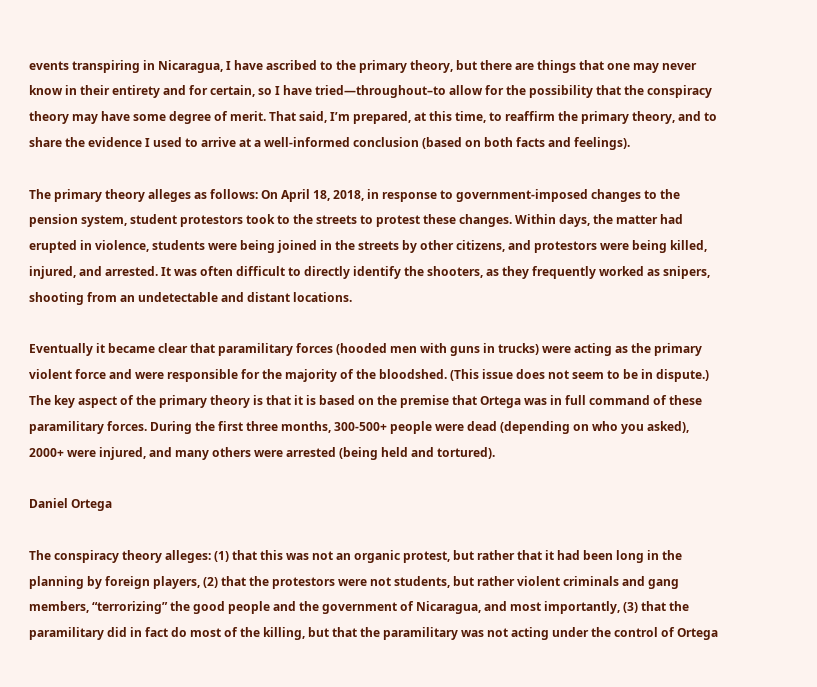events transpiring in Nicaragua, I have ascribed to the primary theory, but there are things that one may never know in their entirety and for certain, so I have tried—throughout–to allow for the possibility that the conspiracy theory may have some degree of merit. That said, I’m prepared, at this time, to reaffirm the primary theory, and to share the evidence I used to arrive at a well-informed conclusion (based on both facts and feelings).

The primary theory alleges as follows: On April 18, 2018, in response to government-imposed changes to the pension system, student protestors took to the streets to protest these changes. Within days, the matter had erupted in violence, students were being joined in the streets by other citizens, and protestors were being killed, injured, and arrested. It was often difficult to directly identify the shooters, as they frequently worked as snipers, shooting from an undetectable and distant locations.

Eventually it became clear that paramilitary forces (hooded men with guns in trucks) were acting as the primary violent force and were responsible for the majority of the bloodshed. (This issue does not seem to be in dispute.) The key aspect of the primary theory is that it is based on the premise that Ortega was in full command of these paramilitary forces. During the first three months, 300-500+ people were dead (depending on who you asked), 2000+ were injured, and many others were arrested (being held and tortured).

Daniel Ortega

The conspiracy theory alleges: (1) that this was not an organic protest, but rather that it had been long in the planning by foreign players, (2) that the protestors were not students, but rather violent criminals and gang members, “terrorizing” the good people and the government of Nicaragua, and most importantly, (3) that the paramilitary did in fact do most of the killing, but that the paramilitary was not acting under the control of Ortega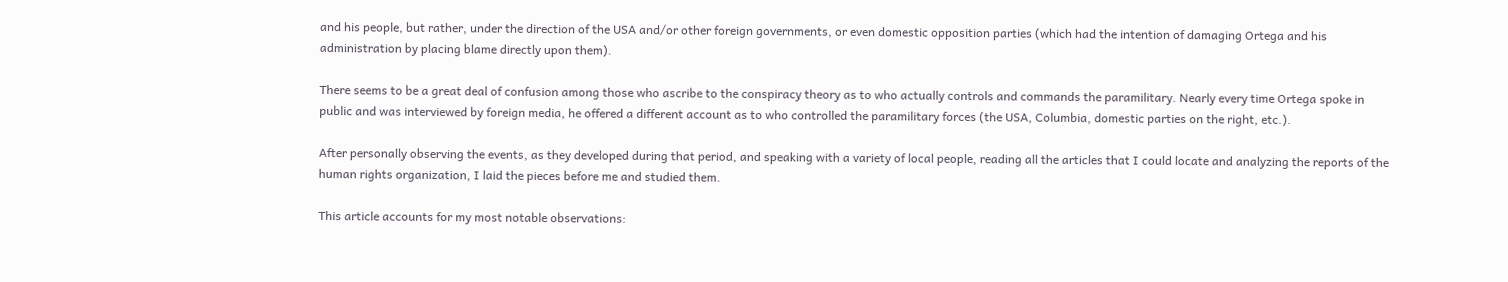and his people, but rather, under the direction of the USA and/or other foreign governments, or even domestic opposition parties (which had the intention of damaging Ortega and his administration by placing blame directly upon them).

There seems to be a great deal of confusion among those who ascribe to the conspiracy theory as to who actually controls and commands the paramilitary. Nearly every time Ortega spoke in public and was interviewed by foreign media, he offered a different account as to who controlled the paramilitary forces (the USA, Columbia, domestic parties on the right, etc.).

After personally observing the events, as they developed during that period, and speaking with a variety of local people, reading all the articles that I could locate and analyzing the reports of the human rights organization, I laid the pieces before me and studied them.

This article accounts for my most notable observations: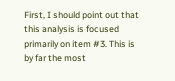First, I should point out that this analysis is focused primarily on item #3. This is by far the most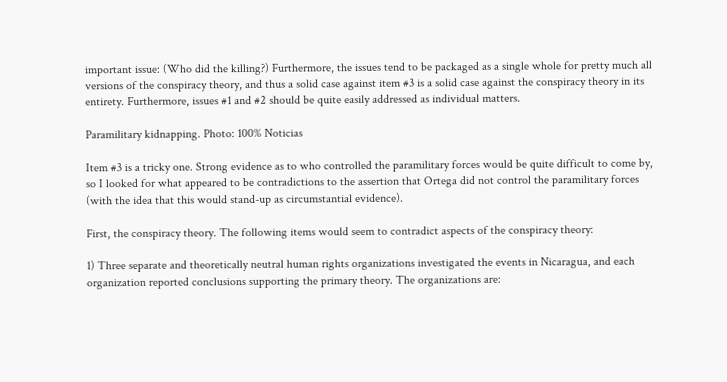important issue: (Who did the killing?) Furthermore, the issues tend to be packaged as a single whole for pretty much all versions of the conspiracy theory, and thus a solid case against item #3 is a solid case against the conspiracy theory in its entirety. Furthermore, issues #1 and #2 should be quite easily addressed as individual matters.

Paramilitary kidnapping. Photo: 100% Noticias

Item #3 is a tricky one. Strong evidence as to who controlled the paramilitary forces would be quite difficult to come by, so I looked for what appeared to be contradictions to the assertion that Ortega did not control the paramilitary forces (with the idea that this would stand-up as circumstantial evidence).

First, the conspiracy theory. The following items would seem to contradict aspects of the conspiracy theory:

1) Three separate and theoretically neutral human rights organizations investigated the events in Nicaragua, and each organization reported conclusions supporting the primary theory. The organizations are: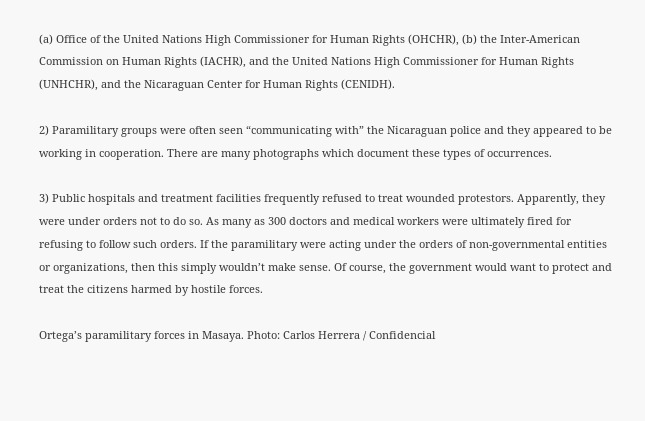(a) Office of the United Nations High Commissioner for Human Rights (OHCHR), (b) the Inter-American Commission on Human Rights (IACHR), and the United Nations High Commissioner for Human Rights (UNHCHR), and the Nicaraguan Center for Human Rights (CENIDH).

2) Paramilitary groups were often seen “communicating with” the Nicaraguan police and they appeared to be working in cooperation. There are many photographs which document these types of occurrences.

3) Public hospitals and treatment facilities frequently refused to treat wounded protestors. Apparently, they were under orders not to do so. As many as 300 doctors and medical workers were ultimately fired for refusing to follow such orders. If the paramilitary were acting under the orders of non-governmental entities or organizations, then this simply wouldn’t make sense. Of course, the government would want to protect and treat the citizens harmed by hostile forces.

Ortega’s paramilitary forces in Masaya. Photo: Carlos Herrera / Confidencial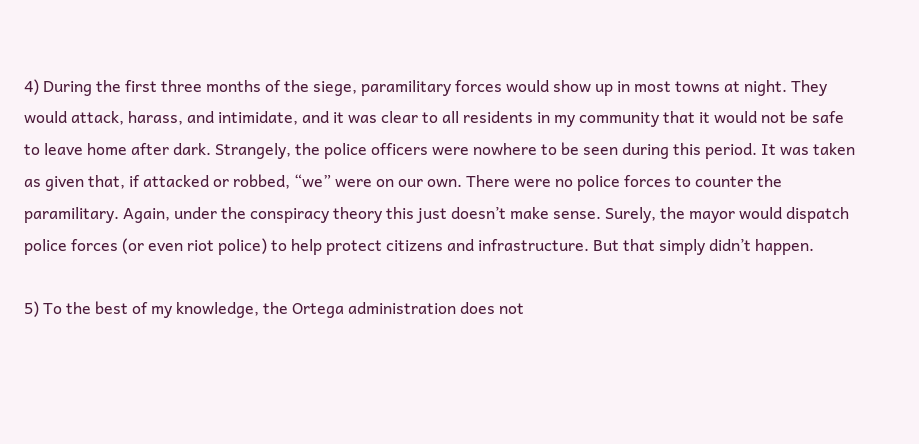4) During the first three months of the siege, paramilitary forces would show up in most towns at night. They would attack, harass, and intimidate, and it was clear to all residents in my community that it would not be safe to leave home after dark. Strangely, the police officers were nowhere to be seen during this period. It was taken as given that, if attacked or robbed, “we” were on our own. There were no police forces to counter the paramilitary. Again, under the conspiracy theory this just doesn’t make sense. Surely, the mayor would dispatch police forces (or even riot police) to help protect citizens and infrastructure. But that simply didn’t happen.

5) To the best of my knowledge, the Ortega administration does not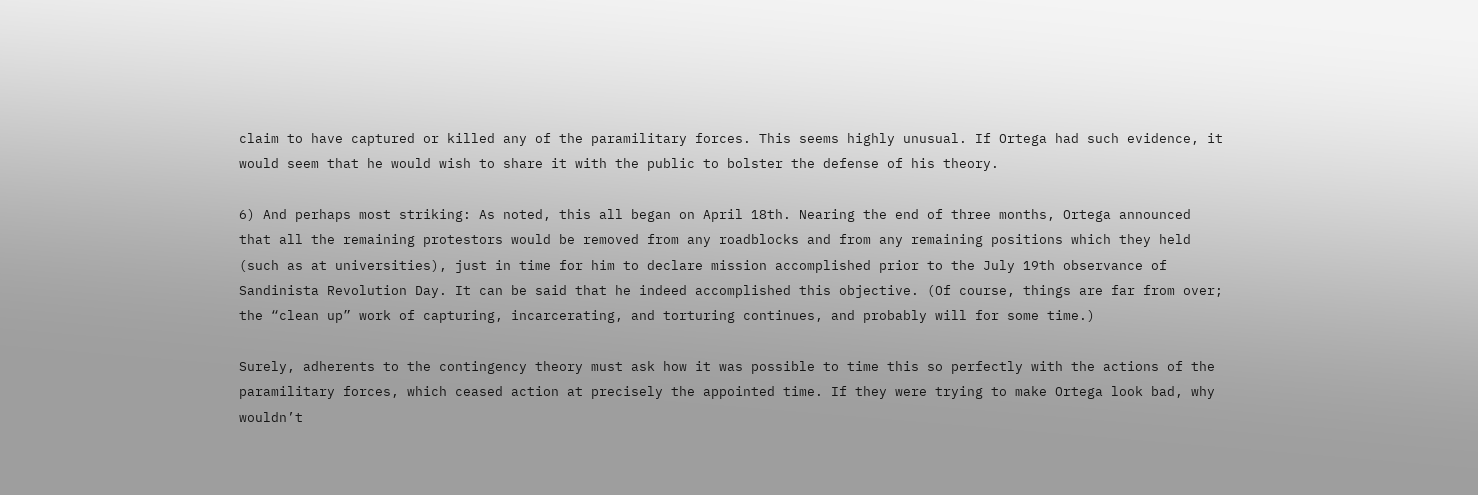claim to have captured or killed any of the paramilitary forces. This seems highly unusual. If Ortega had such evidence, it would seem that he would wish to share it with the public to bolster the defense of his theory.

6) And perhaps most striking: As noted, this all began on April 18th. Nearing the end of three months, Ortega announced that all the remaining protestors would be removed from any roadblocks and from any remaining positions which they held (such as at universities), just in time for him to declare mission accomplished prior to the July 19th observance of Sandinista Revolution Day. It can be said that he indeed accomplished this objective. (Of course, things are far from over; the “clean up” work of capturing, incarcerating, and torturing continues, and probably will for some time.)

Surely, adherents to the contingency theory must ask how it was possible to time this so perfectly with the actions of the paramilitary forces, which ceased action at precisely the appointed time. If they were trying to make Ortega look bad, why wouldn’t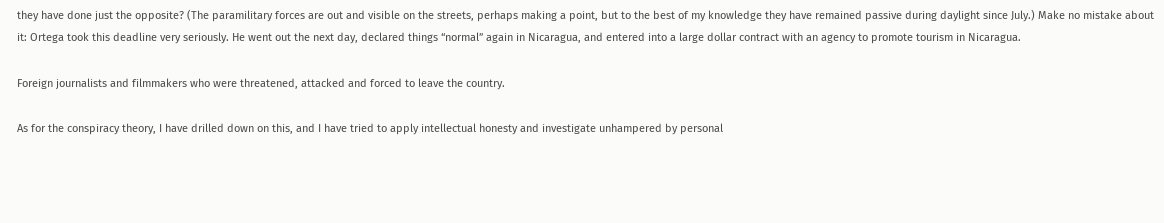they have done just the opposite? (The paramilitary forces are out and visible on the streets, perhaps making a point, but to the best of my knowledge they have remained passive during daylight since July.) Make no mistake about it: Ortega took this deadline very seriously. He went out the next day, declared things “normal” again in Nicaragua, and entered into a large dollar contract with an agency to promote tourism in Nicaragua.

Foreign journalists and filmmakers who were threatened, attacked and forced to leave the country.

As for the conspiracy theory, I have drilled down on this, and I have tried to apply intellectual honesty and investigate unhampered by personal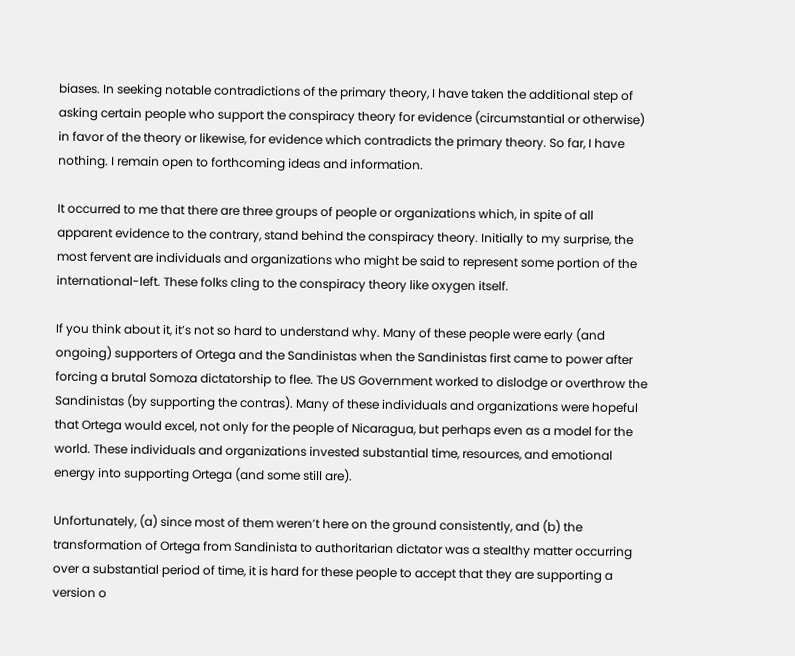biases. In seeking notable contradictions of the primary theory, I have taken the additional step of asking certain people who support the conspiracy theory for evidence (circumstantial or otherwise) in favor of the theory or likewise, for evidence which contradicts the primary theory. So far, I have nothing. I remain open to forthcoming ideas and information.

It occurred to me that there are three groups of people or organizations which, in spite of all apparent evidence to the contrary, stand behind the conspiracy theory. Initially to my surprise, the most fervent are individuals and organizations who might be said to represent some portion of the international-left. These folks cling to the conspiracy theory like oxygen itself.

If you think about it, it’s not so hard to understand why. Many of these people were early (and ongoing) supporters of Ortega and the Sandinistas when the Sandinistas first came to power after forcing a brutal Somoza dictatorship to flee. The US Government worked to dislodge or overthrow the Sandinistas (by supporting the contras). Many of these individuals and organizations were hopeful that Ortega would excel, not only for the people of Nicaragua, but perhaps even as a model for the world. These individuals and organizations invested substantial time, resources, and emotional energy into supporting Ortega (and some still are).

Unfortunately, (a) since most of them weren’t here on the ground consistently, and (b) the transformation of Ortega from Sandinista to authoritarian dictator was a stealthy matter occurring over a substantial period of time, it is hard for these people to accept that they are supporting a version o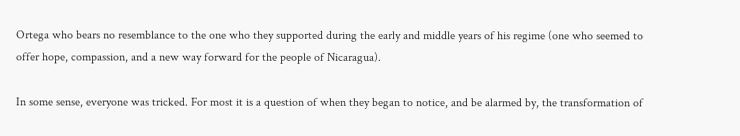Ortega who bears no resemblance to the one who they supported during the early and middle years of his regime (one who seemed to offer hope, compassion, and a new way forward for the people of Nicaragua).

In some sense, everyone was tricked. For most it is a question of when they began to notice, and be alarmed by, the transformation of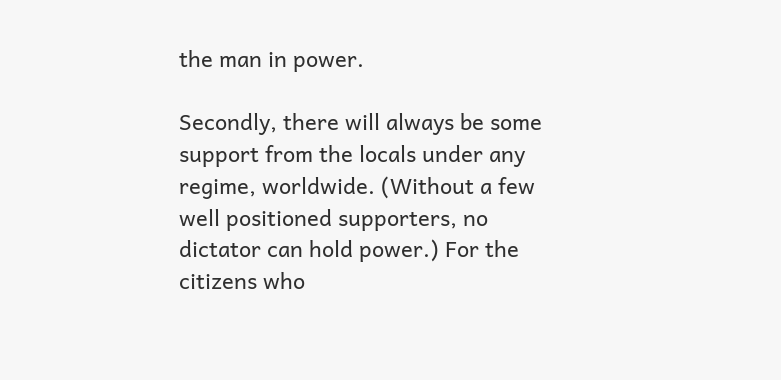the man in power.

Secondly, there will always be some support from the locals under any regime, worldwide. (Without a few well positioned supporters, no dictator can hold power.) For the citizens who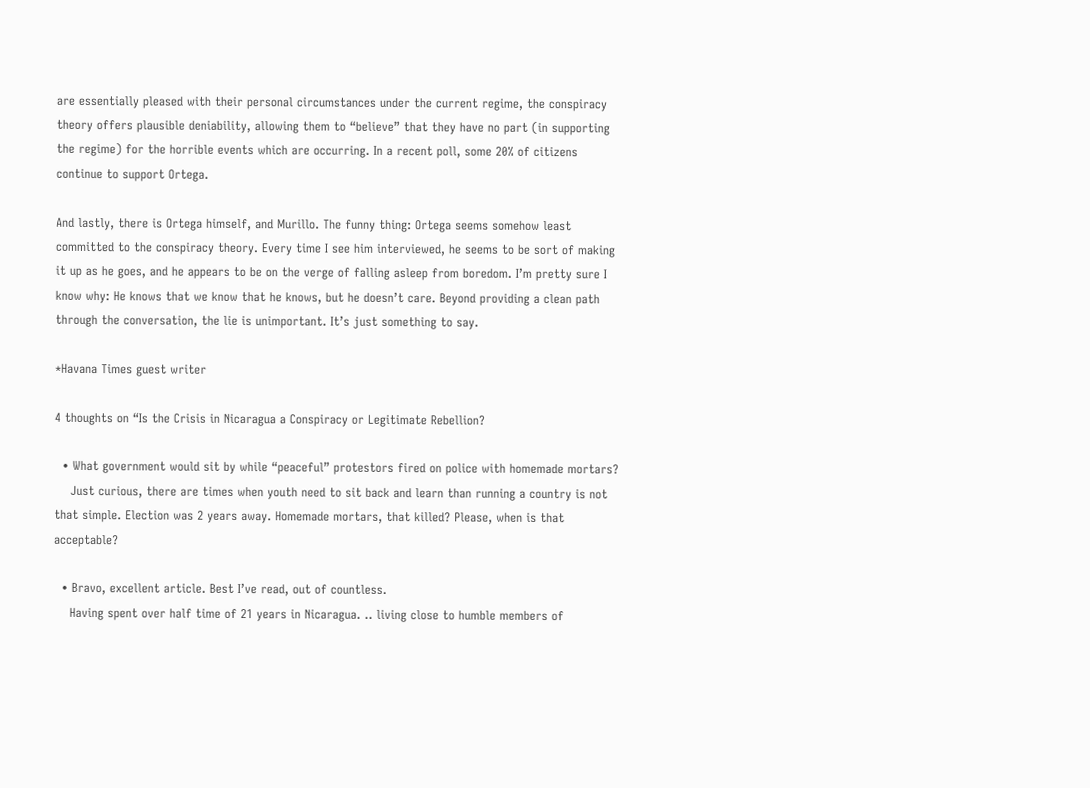are essentially pleased with their personal circumstances under the current regime, the conspiracy theory offers plausible deniability, allowing them to “believe” that they have no part (in supporting the regime) for the horrible events which are occurring. In a recent poll, some 20% of citizens continue to support Ortega.

And lastly, there is Ortega himself, and Murillo. The funny thing: Ortega seems somehow least committed to the conspiracy theory. Every time I see him interviewed, he seems to be sort of making it up as he goes, and he appears to be on the verge of falling asleep from boredom. I’m pretty sure I know why: He knows that we know that he knows, but he doesn’t care. Beyond providing a clean path through the conversation, the lie is unimportant. It’s just something to say.

*Havana Times guest writer

4 thoughts on “Is the Crisis in Nicaragua a Conspiracy or Legitimate Rebellion?

  • What government would sit by while “peaceful” protestors fired on police with homemade mortars?
    Just curious, there are times when youth need to sit back and learn than running a country is not that simple. Election was 2 years away. Homemade mortars, that killed? Please, when is that acceptable?

  • Bravo, excellent article. Best I’ve read, out of countless.
    Having spent over half time of 21 years in Nicaragua. .. living close to humble members of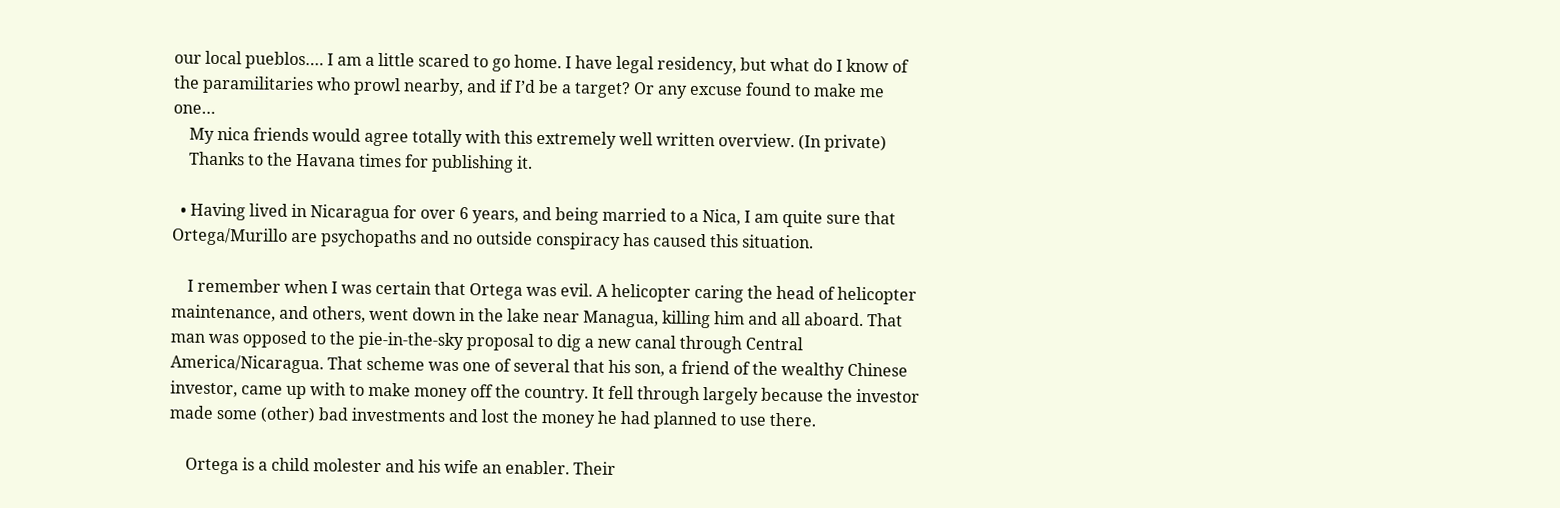our local pueblos…. I am a little scared to go home. I have legal residency, but what do I know of the paramilitaries who prowl nearby, and if I’d be a target? Or any excuse found to make me one…
    My nica friends would agree totally with this extremely well written overview. (In private)
    Thanks to the Havana times for publishing it.

  • Having lived in Nicaragua for over 6 years, and being married to a Nica, I am quite sure that Ortega/Murillo are psychopaths and no outside conspiracy has caused this situation.

    I remember when I was certain that Ortega was evil. A helicopter caring the head of helicopter maintenance, and others, went down in the lake near Managua, killing him and all aboard. That man was opposed to the pie-in-the-sky proposal to dig a new canal through Central America/Nicaragua. That scheme was one of several that his son, a friend of the wealthy Chinese investor, came up with to make money off the country. It fell through largely because the investor made some (other) bad investments and lost the money he had planned to use there.

    Ortega is a child molester and his wife an enabler. Their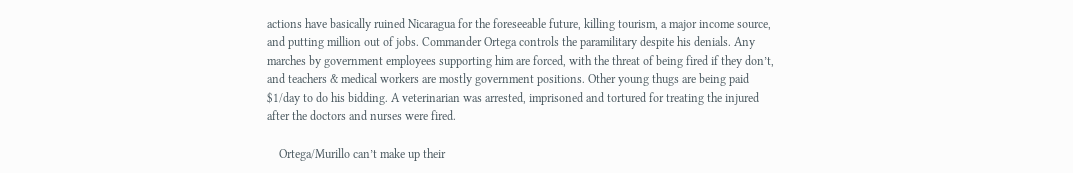actions have basically ruined Nicaragua for the foreseeable future, killing tourism, a major income source, and putting million out of jobs. Commander Ortega controls the paramilitary despite his denials. Any marches by government employees supporting him are forced, with the threat of being fired if they don’t, and teachers & medical workers are mostly government positions. Other young thugs are being paid $1/day to do his bidding. A veterinarian was arrested, imprisoned and tortured for treating the injured after the doctors and nurses were fired.

    Ortega/Murillo can’t make up their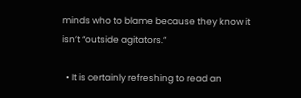minds who to blame because they know it isn’t “outside agitators.”

  • It is certainly refreshing to read an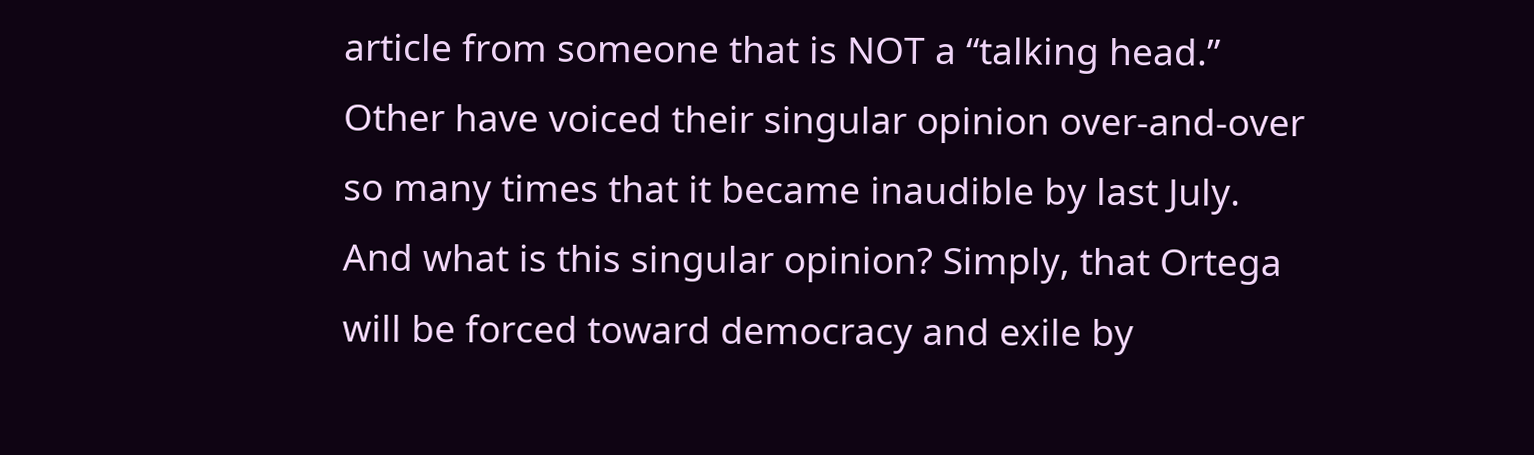article from someone that is NOT a “talking head.” Other have voiced their singular opinion over-and-over so many times that it became inaudible by last July. And what is this singular opinion? Simply, that Ortega will be forced toward democracy and exile by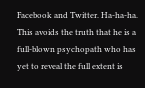Facebook and Twitter. Ha-ha-ha. This avoids the truth that he is a full-blown psychopath who has yet to reveal the full extent is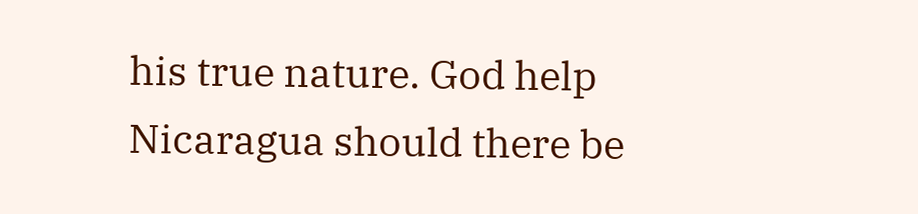his true nature. God help Nicaragua should there be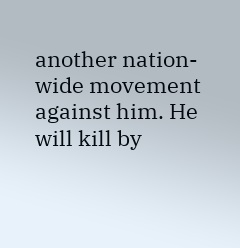another nation-wide movement against him. He will kill by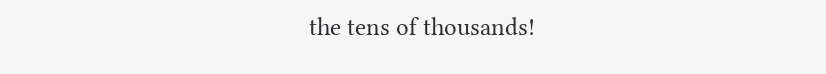the tens of thousands!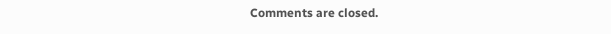Comments are closed.